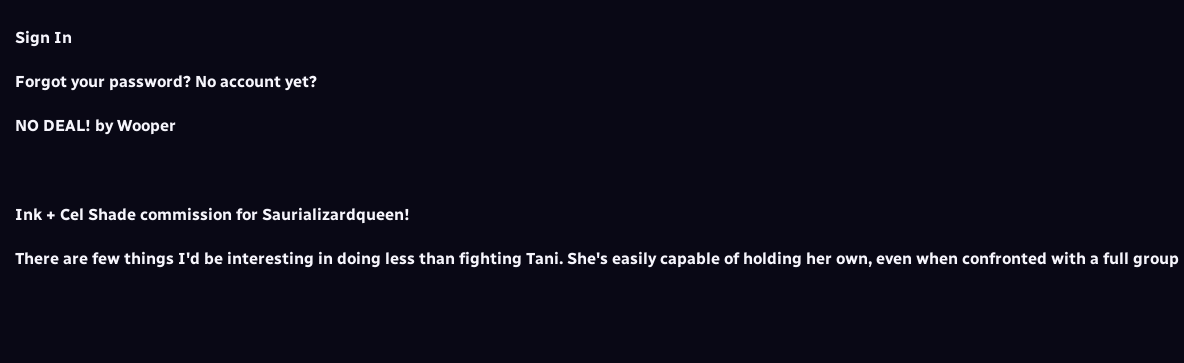Sign In

Forgot your password? No account yet?

NO DEAL! by Wooper



Ink + Cel Shade commission for Saurializardqueen!

There are few things I'd be interesting in doing less than fighting Tani. She's easily capable of holding her own, even when confronted with a full group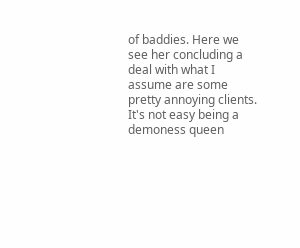of baddies. Here we see her concluding a deal with what I assume are some pretty annoying clients. It's not easy being a demoness queen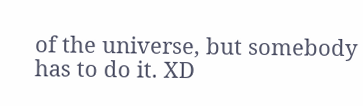of the universe, but somebody has to do it. XD